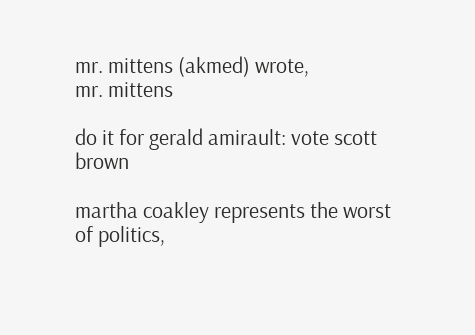mr. mittens (akmed) wrote,
mr. mittens

do it for gerald amirault: vote scott brown

martha coakley represents the worst of politics,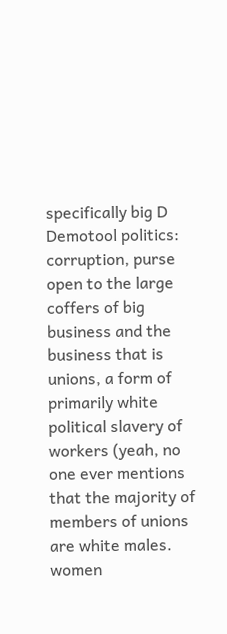specifically big D Demotool politics: corruption, purse open to the large coffers of big business and the business that is unions, a form of primarily white political slavery of workers (yeah, no one ever mentions that the majority of members of unions are white males. women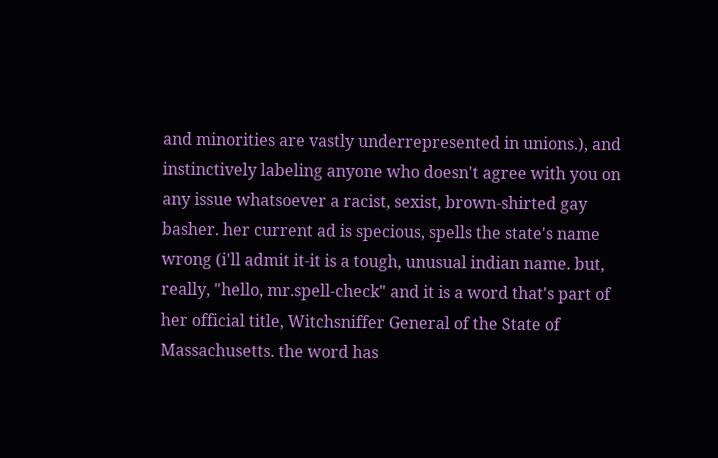and minorities are vastly underrepresented in unions.), and instinctively labeling anyone who doesn't agree with you on any issue whatsoever a racist, sexist, brown-shirted gay basher. her current ad is specious, spells the state's name wrong (i'll admit it-it is a tough, unusual indian name. but, really, "hello, mr.spell-check" and it is a word that's part of her official title, Witchsniffer General of the State of Massachusetts. the word has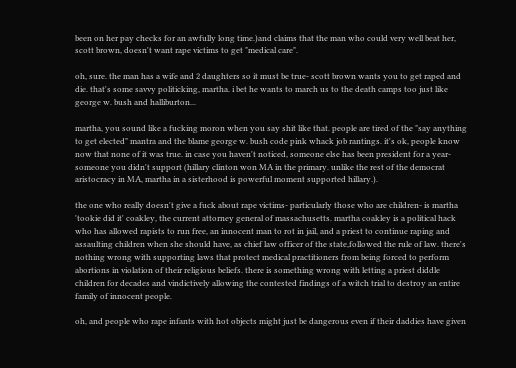been on her pay checks for an awfully long time.)and claims that the man who could very well beat her, scott brown, doesn't want rape victims to get "medical care".

oh, sure. the man has a wife and 2 daughters so it must be true- scott brown wants you to get raped and die. that's some savvy politicking, martha. i bet he wants to march us to the death camps too just like george w. bush and halliburton...

martha, you sound like a fucking moron when you say shit like that. people are tired of the "say anything to get elected" mantra and the blame george w. bush code pink whack job rantings. it's ok, people know now that none of it was true. in case you haven't noticed, someone else has been president for a year- someone you didn't support (hillary clinton won MA in the primary. unlike the rest of the democrat aristocracy in MA, martha in a sisterhood is powerful moment supported hillary.).

the one who really doesn't give a fuck about rape victims- particularly those who are children- is martha 'tookie did it' coakley, the current attorney general of massachusetts. martha coakley is a political hack who has allowed rapists to run free, an innocent man to rot in jail, and a priest to continue raping and assaulting children when she should have, as chief law officer of the state,followed the rule of law. there's nothing wrong with supporting laws that protect medical practitioners from being forced to perform abortions in violation of their religious beliefs. there is something wrong with letting a priest diddle children for decades and vindictively allowing the contested findings of a witch trial to destroy an entire family of innocent people.

oh, and people who rape infants with hot objects might just be dangerous even if their daddies have given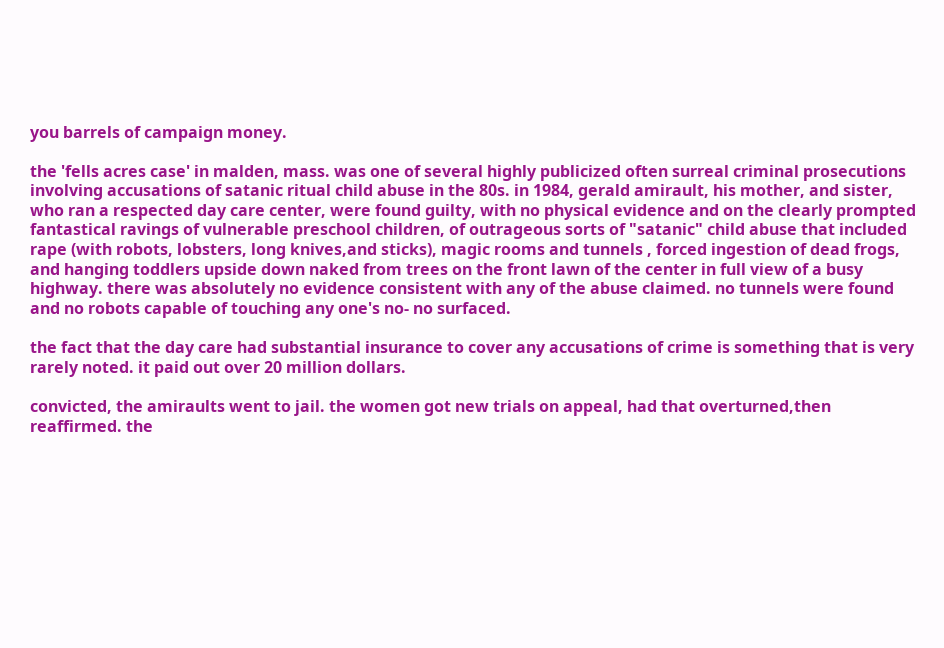you barrels of campaign money.

the 'fells acres case' in malden, mass. was one of several highly publicized often surreal criminal prosecutions involving accusations of satanic ritual child abuse in the 80s. in 1984, gerald amirault, his mother, and sister, who ran a respected day care center, were found guilty, with no physical evidence and on the clearly prompted fantastical ravings of vulnerable preschool children, of outrageous sorts of "satanic" child abuse that included rape (with robots, lobsters, long knives,and sticks), magic rooms and tunnels , forced ingestion of dead frogs, and hanging toddlers upside down naked from trees on the front lawn of the center in full view of a busy highway. there was absolutely no evidence consistent with any of the abuse claimed. no tunnels were found and no robots capable of touching any one's no- no surfaced.

the fact that the day care had substantial insurance to cover any accusations of crime is something that is very rarely noted. it paid out over 20 million dollars.

convicted, the amiraults went to jail. the women got new trials on appeal, had that overturned,then reaffirmed. the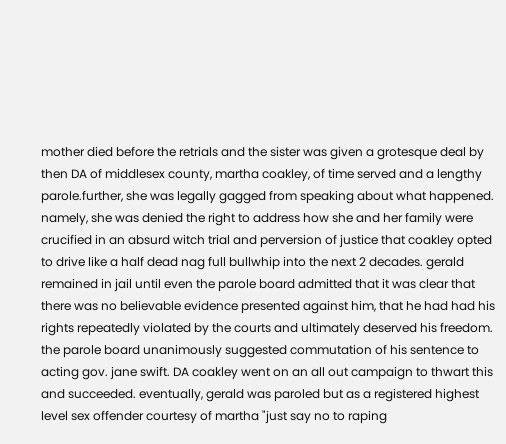mother died before the retrials and the sister was given a grotesque deal by then DA of middlesex county, martha coakley, of time served and a lengthy parole.further, she was legally gagged from speaking about what happened. namely, she was denied the right to address how she and her family were crucified in an absurd witch trial and perversion of justice that coakley opted to drive like a half dead nag full bullwhip into the next 2 decades. gerald remained in jail until even the parole board admitted that it was clear that there was no believable evidence presented against him, that he had had his rights repeatedly violated by the courts and ultimately deserved his freedom. the parole board unanimously suggested commutation of his sentence to acting gov. jane swift. DA coakley went on an all out campaign to thwart this and succeeded. eventually, gerald was paroled but as a registered highest level sex offender courtesy of martha "just say no to raping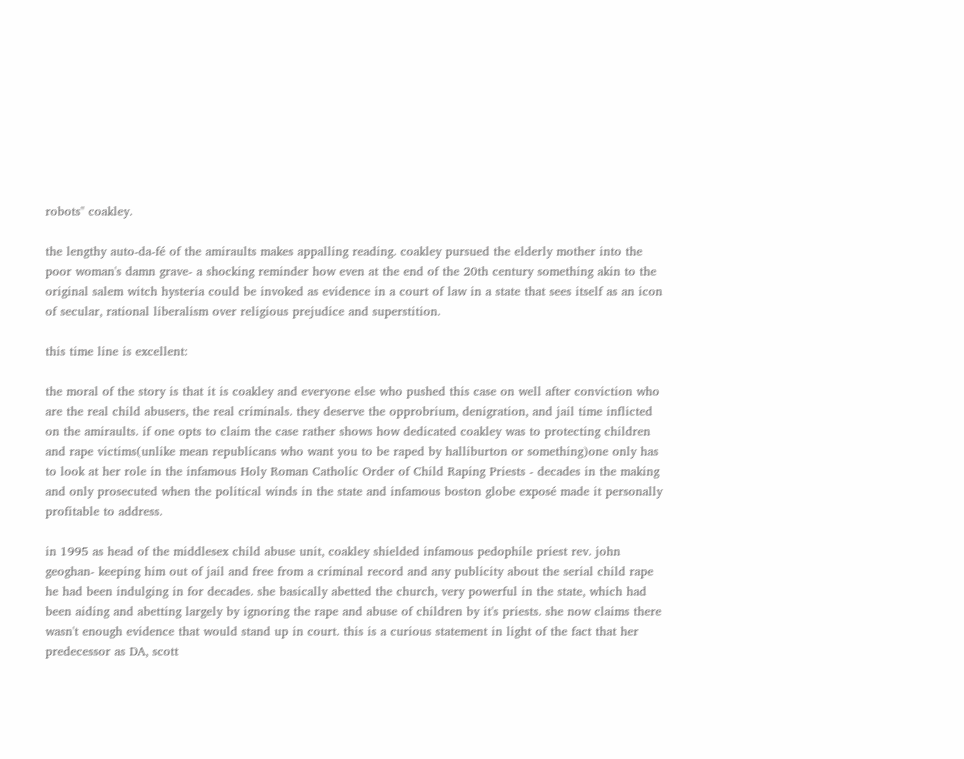robots" coakley.

the lengthy auto-da-fé of the amiraults makes appalling reading. coakley pursued the elderly mother into the poor woman's damn grave- a shocking reminder how even at the end of the 20th century something akin to the original salem witch hysteria could be invoked as evidence in a court of law in a state that sees itself as an icon of secular, rational liberalism over religious prejudice and superstition.

this time line is excellent:

the moral of the story is that it is coakley and everyone else who pushed this case on well after conviction who are the real child abusers, the real criminals. they deserve the opprobrium, denigration, and jail time inflicted on the amiraults. if one opts to claim the case rather shows how dedicated coakley was to protecting children and rape victims(unlike mean republicans who want you to be raped by halliburton or something)one only has to look at her role in the infamous Holy Roman Catholic Order of Child Raping Priests - decades in the making and only prosecuted when the political winds in the state and infamous boston globe exposé made it personally profitable to address.

in 1995 as head of the middlesex child abuse unit, coakley shielded infamous pedophile priest rev. john geoghan- keeping him out of jail and free from a criminal record and any publicity about the serial child rape he had been indulging in for decades. she basically abetted the church, very powerful in the state, which had been aiding and abetting largely by ignoring the rape and abuse of children by it's priests. she now claims there wasn't enough evidence that would stand up in court. this is a curious statement in light of the fact that her predecessor as DA, scott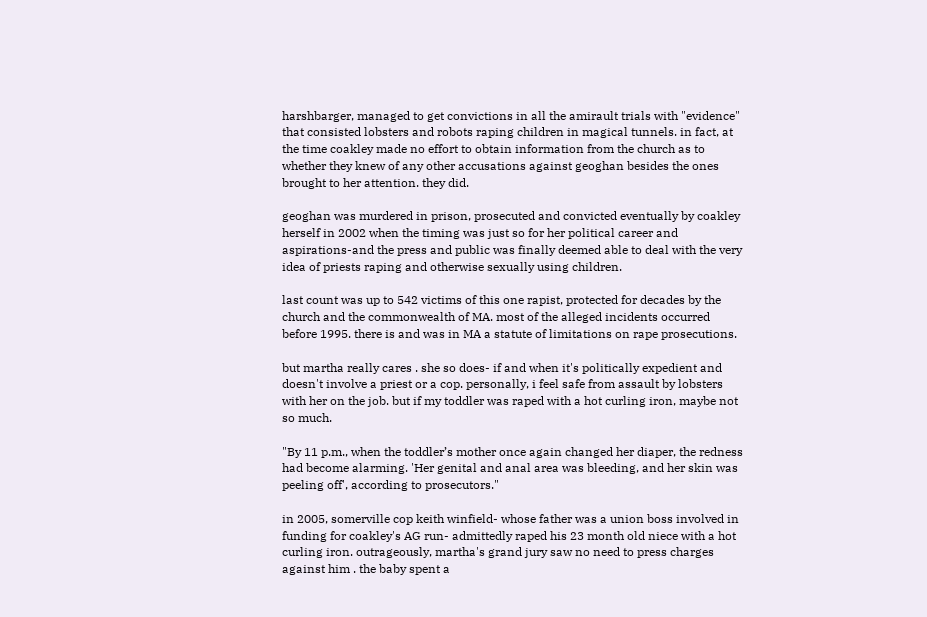harshbarger, managed to get convictions in all the amirault trials with "evidence" that consisted lobsters and robots raping children in magical tunnels. in fact, at the time coakley made no effort to obtain information from the church as to whether they knew of any other accusations against geoghan besides the ones brought to her attention. they did.

geoghan was murdered in prison, prosecuted and convicted eventually by coakley herself in 2002 when the timing was just so for her political career and aspirations-and the press and public was finally deemed able to deal with the very idea of priests raping and otherwise sexually using children.

last count was up to 542 victims of this one rapist, protected for decades by the church and the commonwealth of MA. most of the alleged incidents occurred before 1995. there is and was in MA a statute of limitations on rape prosecutions.

but martha really cares . she so does- if and when it's politically expedient and doesn't involve a priest or a cop. personally, i feel safe from assault by lobsters with her on the job. but if my toddler was raped with a hot curling iron, maybe not so much.

"By 11 p.m., when the toddler’s mother once again changed her diaper, the redness had become alarming. 'Her genital and anal area was bleeding, and her skin was peeling off', according to prosecutors."

in 2005, somerville cop keith winfield- whose father was a union boss involved in funding for coakley's AG run- admittedly raped his 23 month old niece with a hot curling iron. outrageously, martha's grand jury saw no need to press charges against him . the baby spent a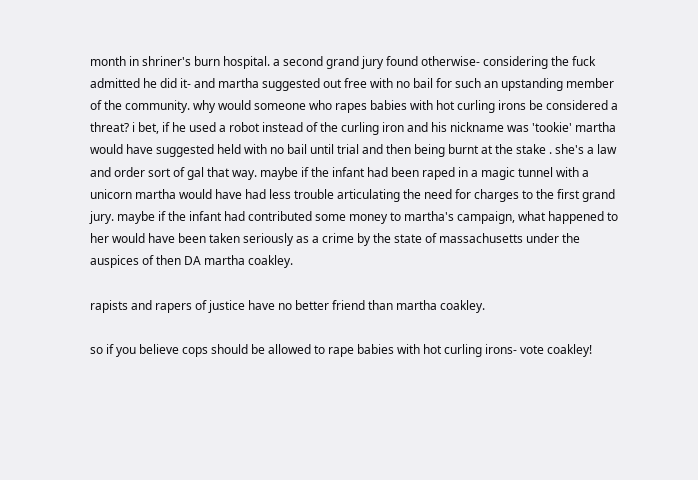month in shriner's burn hospital. a second grand jury found otherwise- considering the fuck admitted he did it- and martha suggested out free with no bail for such an upstanding member of the community. why would someone who rapes babies with hot curling irons be considered a threat? i bet, if he used a robot instead of the curling iron and his nickname was 'tookie' martha would have suggested held with no bail until trial and then being burnt at the stake . she's a law and order sort of gal that way. maybe if the infant had been raped in a magic tunnel with a unicorn martha would have had less trouble articulating the need for charges to the first grand jury. maybe if the infant had contributed some money to martha's campaign, what happened to her would have been taken seriously as a crime by the state of massachusetts under the auspices of then DA martha coakley.

rapists and rapers of justice have no better friend than martha coakley.

so if you believe cops should be allowed to rape babies with hot curling irons- vote coakley!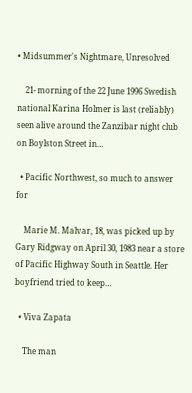• Midsummer's Nightmare, Unresolved

    21- morning of the 22 June 1996 Swedish national Karina Holmer is last (reliably) seen alive around the Zanzibar night club on Boylston Street in…

  • Pacific Northwest, so much to answer for

    Marie M. Malvar, 18, was picked up by Gary Ridgway on April 30, 1983 near a store of Pacific Highway South in Seattle. Her boyfriend tried to keep…

  • Viva Zapata

    The man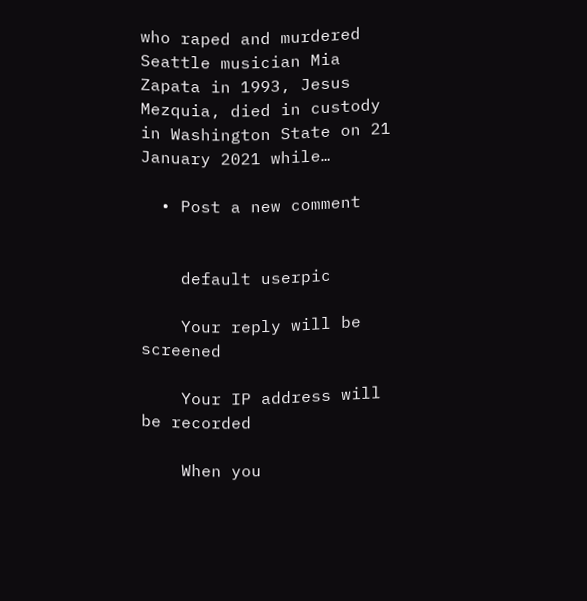who raped and murdered Seattle musician Mia Zapata in 1993, Jesus Mezquia, died in custody in Washington State on 21 January 2021 while…

  • Post a new comment


    default userpic

    Your reply will be screened

    Your IP address will be recorded

    When you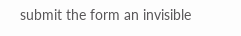submit the form an invisible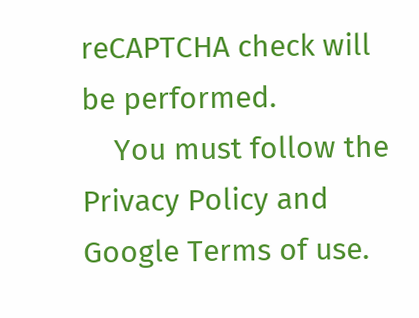reCAPTCHA check will be performed.
    You must follow the Privacy Policy and Google Terms of use.